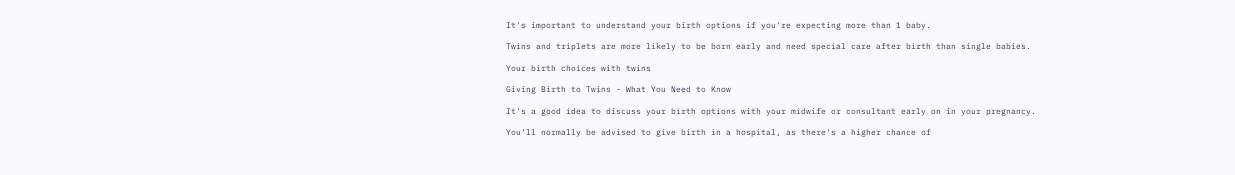It's important to understand your birth options if you're expecting more than 1 baby.

Twins and triplets are more likely to be born early and need special care after birth than single babies.

Your birth choices with twins

Giving Birth to Twins - What You Need to Know

It's a good idea to discuss your birth options with your midwife or consultant early on in your pregnancy.

You'll normally be advised to give birth in a hospital, as there's a higher chance of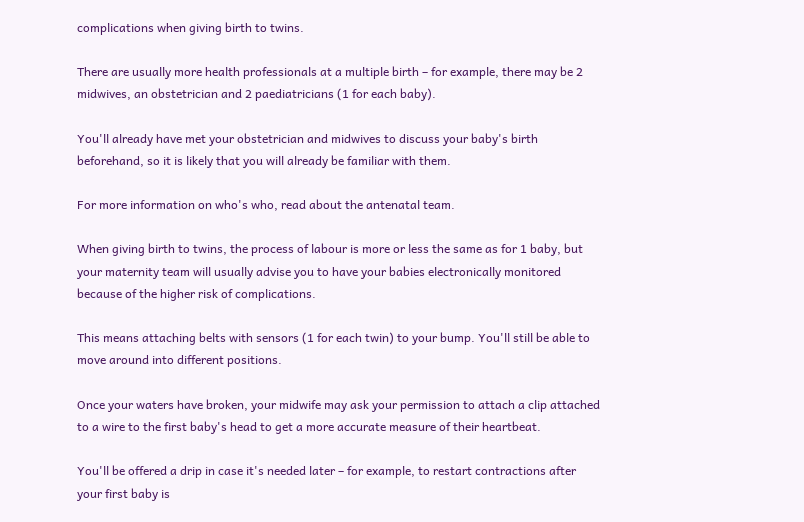complications when giving birth to twins.

There are usually more health professionals at a multiple birth – for example, there may be 2 midwives, an obstetrician and 2 paediatricians (1 for each baby).

You'll already have met your obstetrician and midwives to discuss your baby's birth beforehand, so it is likely that you will already be familiar with them.

For more information on who's who, read about the antenatal team.

When giving birth to twins, the process of labour is more or less the same as for 1 baby, but your maternity team will usually advise you to have your babies electronically monitored because of the higher risk of complications.

This means attaching belts with sensors (1 for each twin) to your bump. You'll still be able to move around into different positions.

Once your waters have broken, your midwife may ask your permission to attach a clip attached to a wire to the first baby's head to get a more accurate measure of their heartbeat.

You'll be offered a drip in case it's needed later – for example, to restart contractions after your first baby is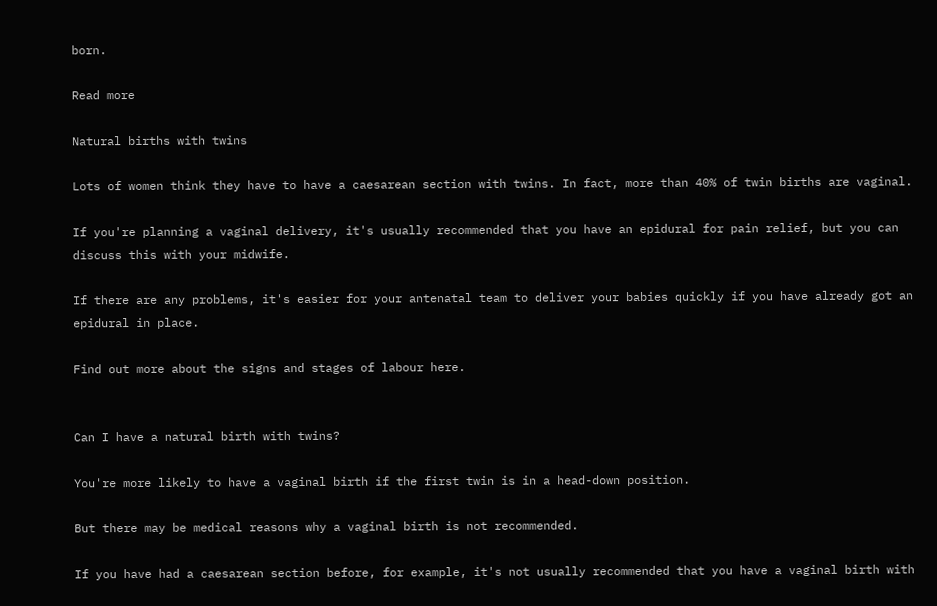born.

Read more

Natural births with twins

Lots of women think they have to have a caesarean section with twins. In fact, more than 40% of twin births are vaginal.

If you're planning a vaginal delivery, it's usually recommended that you have an epidural for pain relief, but you can discuss this with your midwife.

If there are any problems, it's easier for your antenatal team to deliver your babies quickly if you have already got an epidural in place.

Find out more about the signs and stages of labour here.


Can I have a natural birth with twins?

You're more likely to have a vaginal birth if the first twin is in a head-down position.

But there may be medical reasons why a vaginal birth is not recommended.

If you have had a caesarean section before, for example, it's not usually recommended that you have a vaginal birth with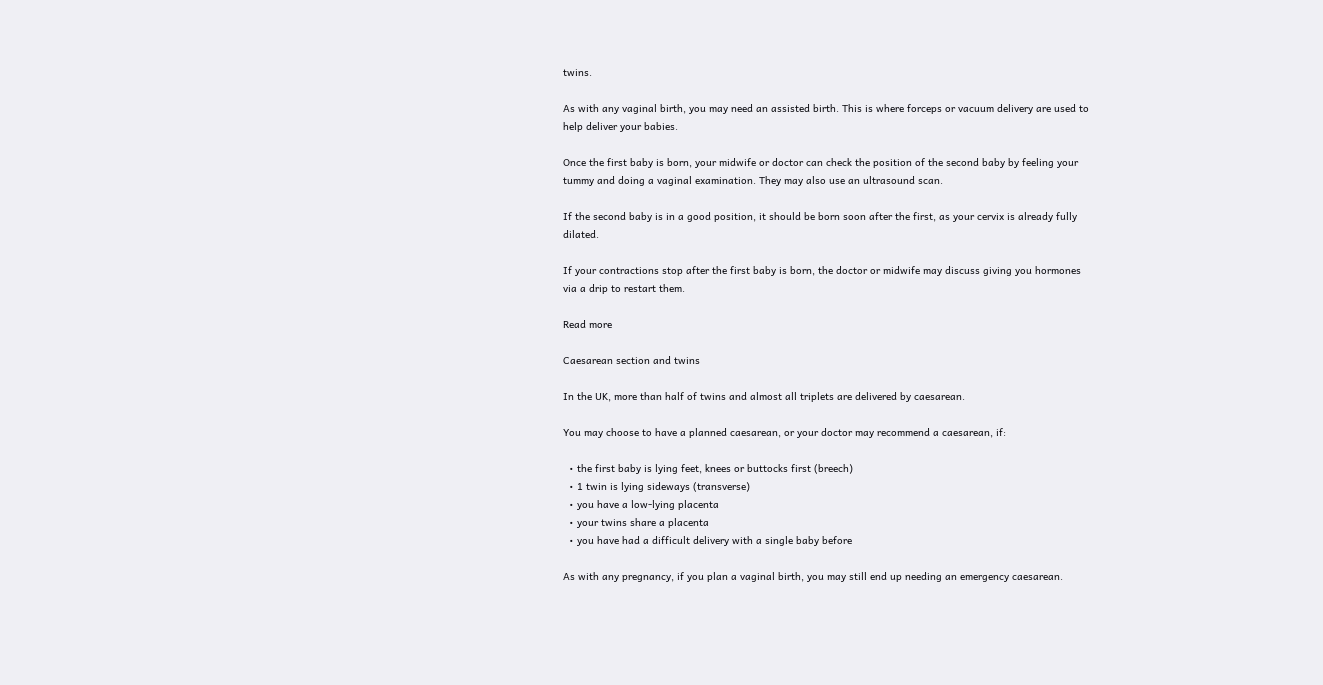twins.

As with any vaginal birth, you may need an assisted birth. This is where forceps or vacuum delivery are used to help deliver your babies.

Once the first baby is born, your midwife or doctor can check the position of the second baby by feeling your tummy and doing a vaginal examination. They may also use an ultrasound scan.

If the second baby is in a good position, it should be born soon after the first, as your cervix is already fully dilated.

If your contractions stop after the first baby is born, the doctor or midwife may discuss giving you hormones via a drip to restart them.

Read more

Caesarean section and twins

In the UK, more than half of twins and almost all triplets are delivered by caesarean.

You may choose to have a planned caesarean, or your doctor may recommend a caesarean, if:

  • the first baby is lying feet, knees or buttocks first (breech)
  • 1 twin is lying sideways (transverse)
  • you have a low-lying placenta
  • your twins share a placenta
  • you have had a difficult delivery with a single baby before

As with any pregnancy, if you plan a vaginal birth, you may still end up needing an emergency caesarean.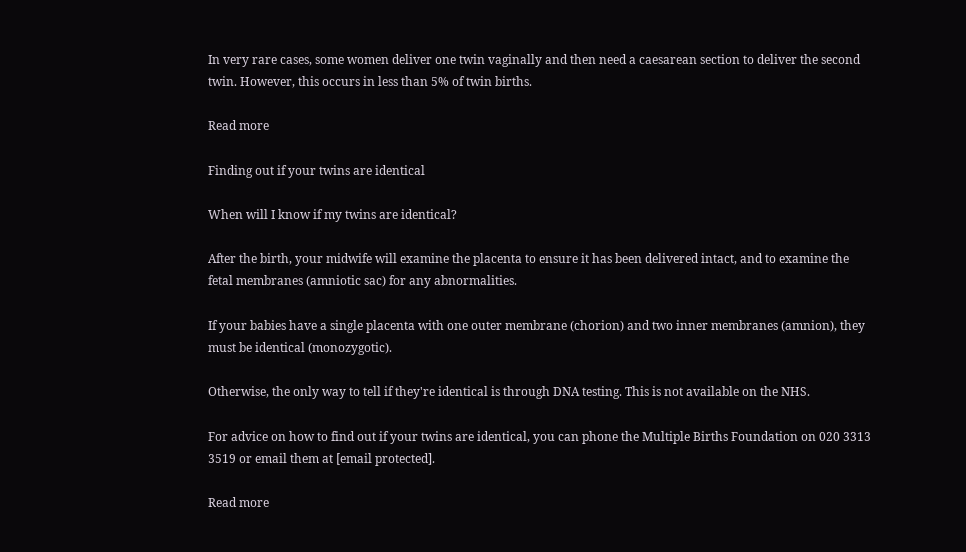In very rare cases, some women deliver one twin vaginally and then need a caesarean section to deliver the second twin. However, this occurs in less than 5% of twin births.

Read more

Finding out if your twins are identical

When will I know if my twins are identical?

After the birth, your midwife will examine the placenta to ensure it has been delivered intact, and to examine the fetal membranes (amniotic sac) for any abnormalities.

If your babies have a single placenta with one outer membrane (chorion) and two inner membranes (amnion), they must be identical (monozygotic).

Otherwise, the only way to tell if they're identical is through DNA testing. This is not available on the NHS.

For advice on how to find out if your twins are identical, you can phone the Multiple Births Foundation on 020 3313 3519 or email them at [email protected].

Read more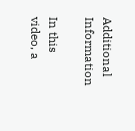Additional Information

In this video, a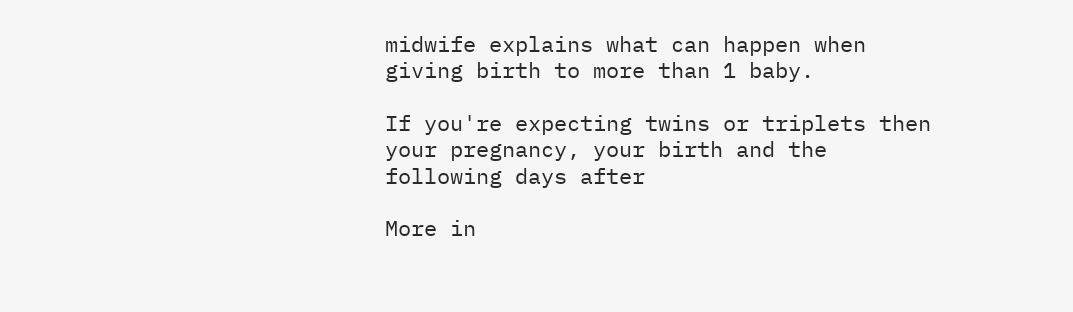midwife explains what can happen when giving birth to more than 1 baby.

If you're expecting twins or triplets then your pregnancy, your birth and the following days after

More in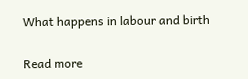What happens in labour and birth

Read more